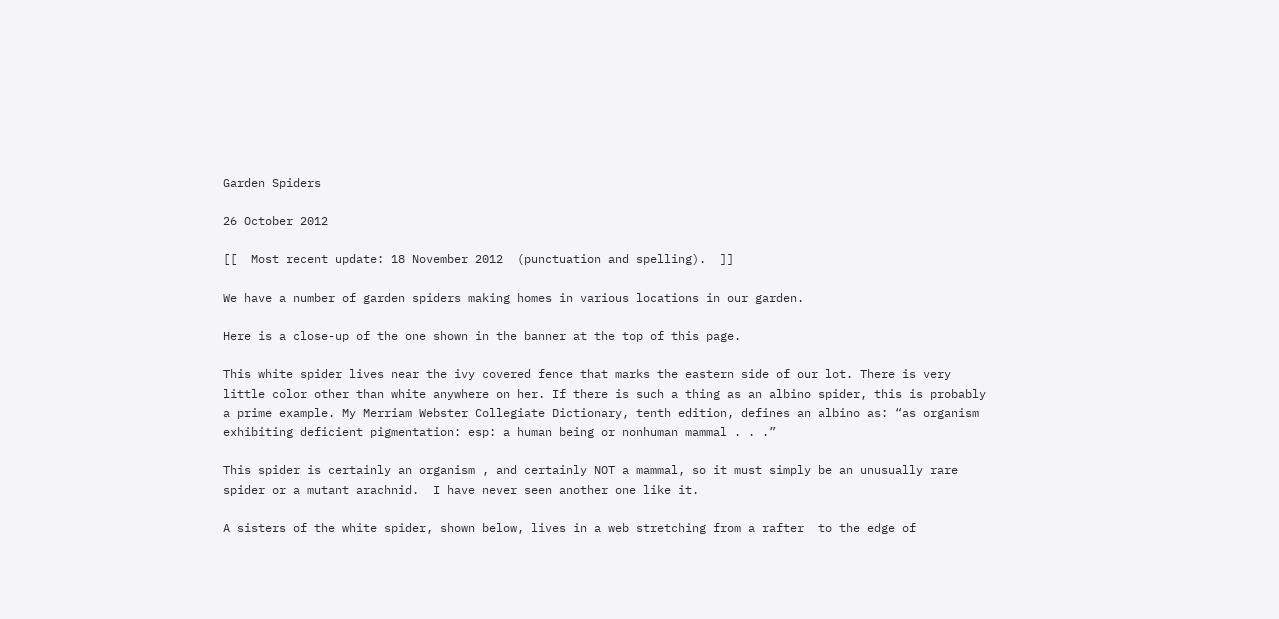Garden Spiders

26 October 2012

[[  Most recent update: 18 November 2012  (punctuation and spelling).  ]]

We have a number of garden spiders making homes in various locations in our garden.

Here is a close-up of the one shown in the banner at the top of this page.

This white spider lives near the ivy covered fence that marks the eastern side of our lot. There is very little color other than white anywhere on her. If there is such a thing as an albino spider, this is probably a prime example. My Merriam Webster Collegiate Dictionary, tenth edition, defines an albino as: “as organism exhibiting deficient pigmentation: esp: a human being or nonhuman mammal . . .”

This spider is certainly an organism , and certainly NOT a mammal, so it must simply be an unusually rare spider or a mutant arachnid.  I have never seen another one like it.

A sisters of the white spider, shown below, lives in a web stretching from a rafter  to the edge of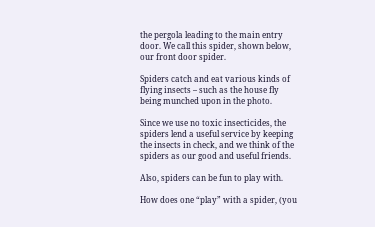the pergola leading to the main entry door. We call this spider, shown below, our front door spider.

Spiders catch and eat various kinds of flying insects – such as the house fly being munched upon in the photo.

Since we use no toxic insecticides, the spiders lend a useful service by keeping the insects in check, and we think of the spiders as our good and useful friends.

Also, spiders can be fun to play with.

How does one “play” with a spider, (you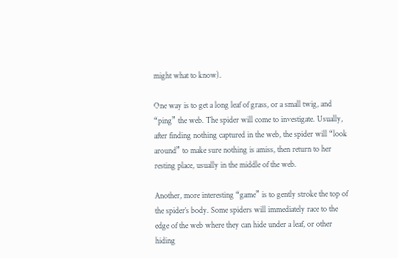might what to know).

One way is to get a long leaf of grass, or a small twig, and “ping” the web. The spider will come to investigate. Usually, after finding nothing captured in the web, the spider will “look around” to make sure nothing is amiss, then return to her resting place, usually in the middle of the web.

Another, more interesting “game” is to gently stroke the top of the spider’s body. Some spiders will immediately race to the edge of the web where they can hide under a leaf, or other hiding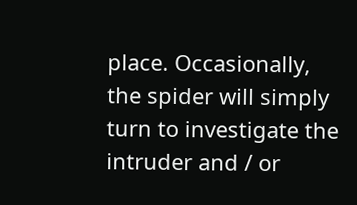place. Occasionally, the spider will simply turn to investigate the intruder and / or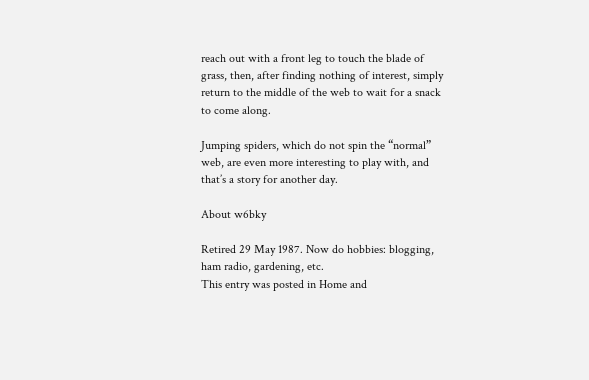reach out with a front leg to touch the blade of grass, then, after finding nothing of interest, simply return to the middle of the web to wait for a snack to come along.

Jumping spiders, which do not spin the “normal” web, are even more interesting to play with, and that’s a story for another day.

About w6bky

Retired 29 May 1987. Now do hobbies: blogging, ham radio, gardening, etc.
This entry was posted in Home and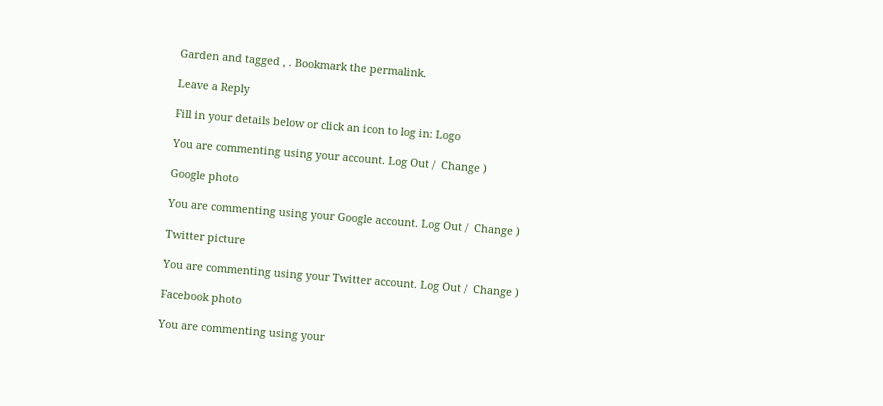Garden and tagged , . Bookmark the permalink.

Leave a Reply

Fill in your details below or click an icon to log in: Logo

You are commenting using your account. Log Out /  Change )

Google photo

You are commenting using your Google account. Log Out /  Change )

Twitter picture

You are commenting using your Twitter account. Log Out /  Change )

Facebook photo

You are commenting using your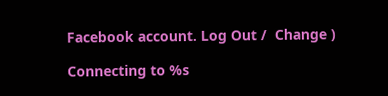Facebook account. Log Out /  Change )

Connecting to %s